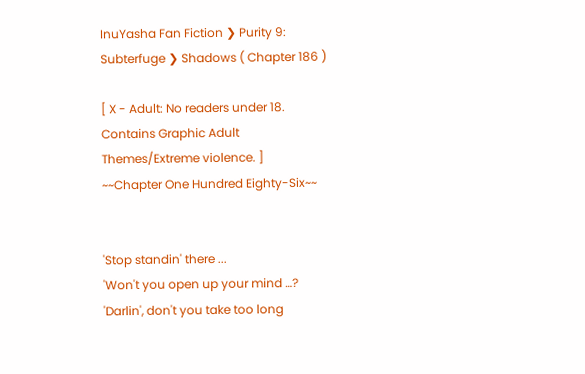InuYasha Fan Fiction ❯ Purity 9: Subterfuge ❯ Shadows ( Chapter 186 )

[ X - Adult: No readers under 18. Contains Graphic Adult Themes/Extreme violence. ]
~~Chapter One Hundred Eighty-Six~~


'Stop standin' there ...
'Won't you open up your mind …?
'Darlin', don't you take too long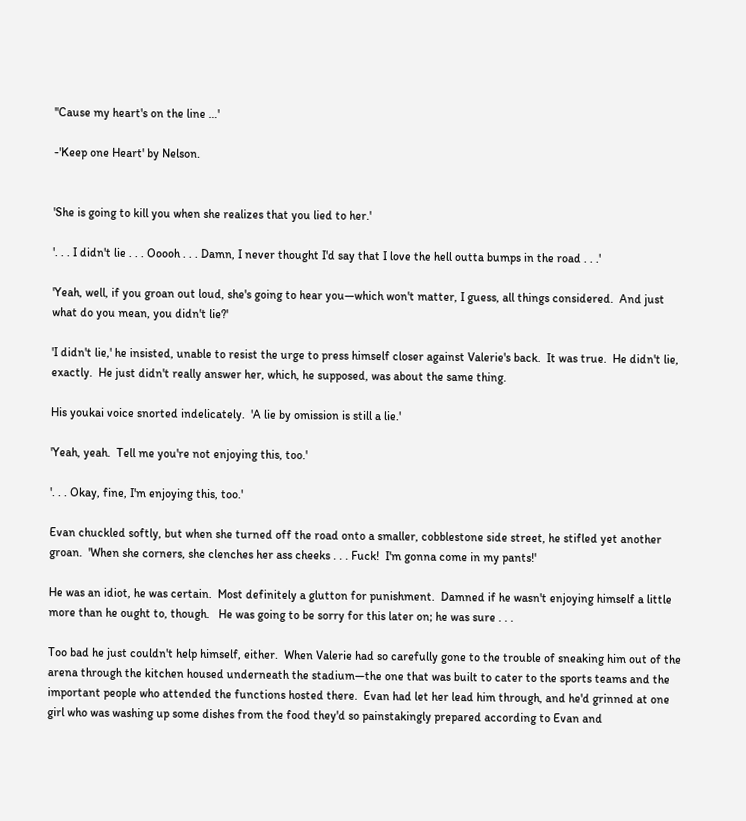''Cause my heart's on the line …'

-'Keep one Heart' by Nelson.


'She is going to kill you when she realizes that you lied to her.'

'. . . I didn't lie . . . Ooooh . . . Damn, I never thought I'd say that I love the hell outta bumps in the road . . .'

'Yeah, well, if you groan out loud, she's going to hear you—which won't matter, I guess, all things considered.  And just what do you mean, you didn't lie?'

'I didn't lie,' he insisted, unable to resist the urge to press himself closer against Valerie's back.  It was true.  He didn't lie, exactly.  He just didn't really answer her, which, he supposed, was about the same thing.

His youkai voice snorted indelicately.  'A lie by omission is still a lie.'

'Yeah, yeah.  Tell me you're not enjoying this, too.'

'. . . Okay, fine, I'm enjoying this, too.'

Evan chuckled softly, but when she turned off the road onto a smaller, cobblestone side street, he stifled yet another groan.  'When she corners, she clenches her ass cheeks . . . Fuck!  I'm gonna come in my pants!'

He was an idiot, he was certain.  Most definitely a glutton for punishment.  Damned if he wasn't enjoying himself a little more than he ought to, though.   He was going to be sorry for this later on; he was sure . . .

Too bad he just couldn't help himself, either.  When Valerie had so carefully gone to the trouble of sneaking him out of the arena through the kitchen housed underneath the stadium—the one that was built to cater to the sports teams and the important people who attended the functions hosted there.  Evan had let her lead him through, and he'd grinned at one girl who was washing up some dishes from the food they'd so painstakingly prepared according to Evan and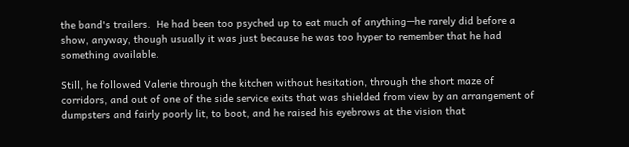the band's trailers.  He had been too psyched up to eat much of anything—he rarely did before a show, anyway, though usually it was just because he was too hyper to remember that he had something available.

Still, he followed Valerie through the kitchen without hesitation, through the short maze of corridors, and out of one of the side service exits that was shielded from view by an arrangement of dumpsters and fairly poorly lit, to boot, and he raised his eyebrows at the vision that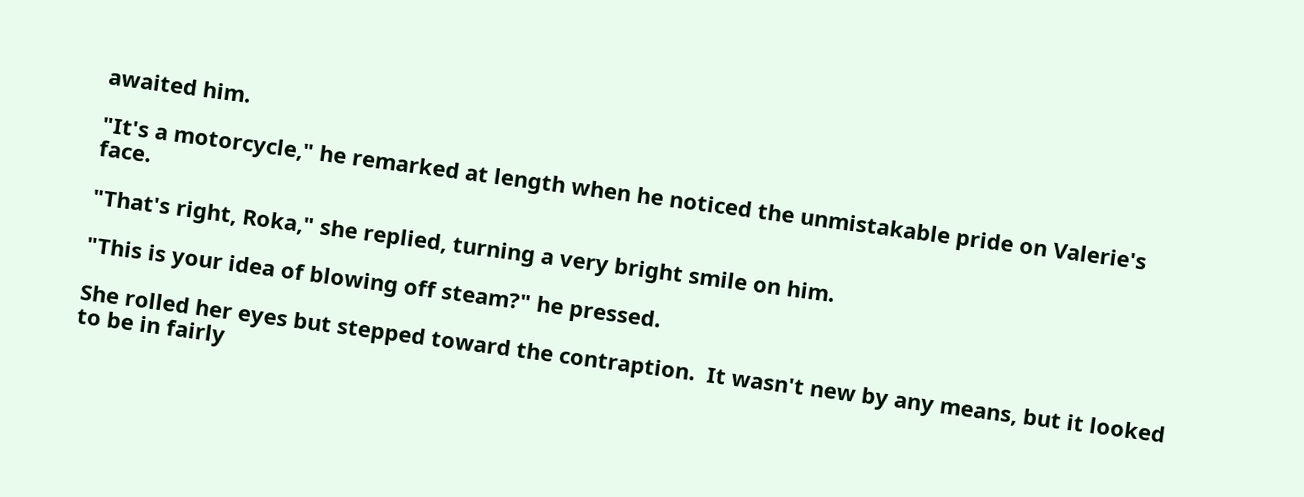awaited him.

"It's a motorcycle," he remarked at length when he noticed the unmistakable pride on Valerie's face.

"That's right, Roka," she replied, turning a very bright smile on him.

"This is your idea of blowing off steam?" he pressed.

She rolled her eyes but stepped toward the contraption.  It wasn't new by any means, but it looked to be in fairly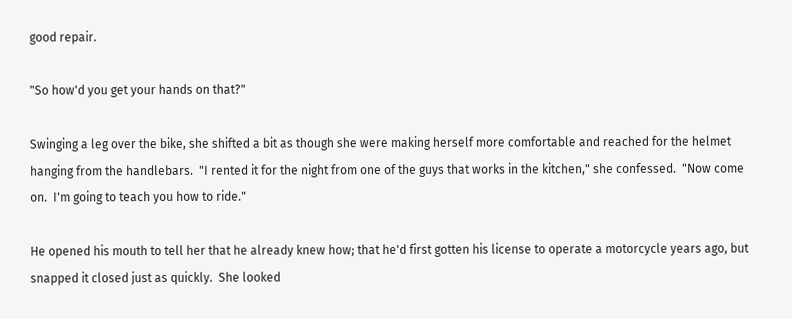good repair.

"So how'd you get your hands on that?"

Swinging a leg over the bike, she shifted a bit as though she were making herself more comfortable and reached for the helmet hanging from the handlebars.  "I rented it for the night from one of the guys that works in the kitchen," she confessed.  "Now come on.  I'm going to teach you how to ride."

He opened his mouth to tell her that he already knew how; that he'd first gotten his license to operate a motorcycle years ago, but snapped it closed just as quickly.  She looked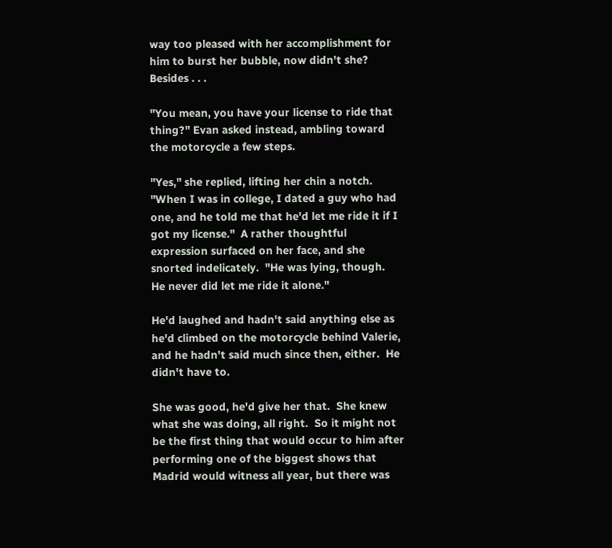way too pleased with her accomplishment for him to burst her bubble, now didn't she?  Besides . . .

"You mean, you have your license to ride that thing?" Evan asked instead, ambling toward the motorcycle a few steps.

"Yes," she replied, lifting her chin a notch.  "When I was in college, I dated a guy who had one, and he told me that he'd let me ride it if I got my license."  A rather thoughtful expression surfaced on her face, and she snorted indelicately.  "He was lying, though.  He never did let me ride it alone."

He'd laughed and hadn't said anything else as he'd climbed on the motorcycle behind Valerie, and he hadn't said much since then, either.  He didn't have to.

She was good, he'd give her that.  She knew what she was doing, all right.  So it might not be the first thing that would occur to him after performing one of the biggest shows that Madrid would witness all year, but there was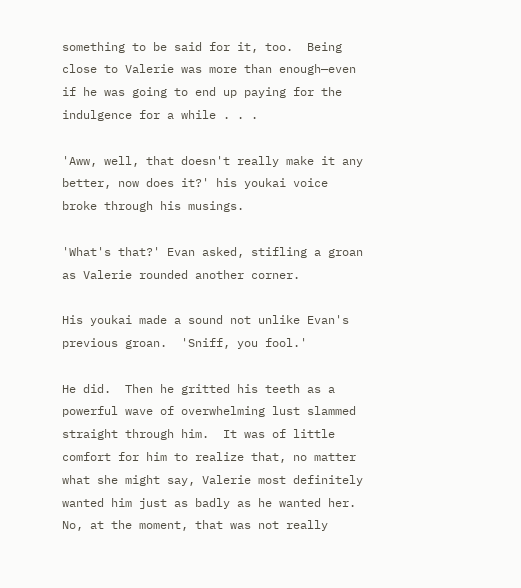something to be said for it, too.  Being close to Valerie was more than enough—even if he was going to end up paying for the indulgence for a while . . .

'Aww, well, that doesn't really make it any better, now does it?' his youkai voice broke through his musings.

'What's that?' Evan asked, stifling a groan as Valerie rounded another corner.

His youkai made a sound not unlike Evan's previous groan.  'Sniff, you fool.'

He did.  Then he gritted his teeth as a powerful wave of overwhelming lust slammed straight through him.  It was of little comfort for him to realize that, no matter what she might say, Valerie most definitely wanted him just as badly as he wanted her.  No, at the moment, that was not really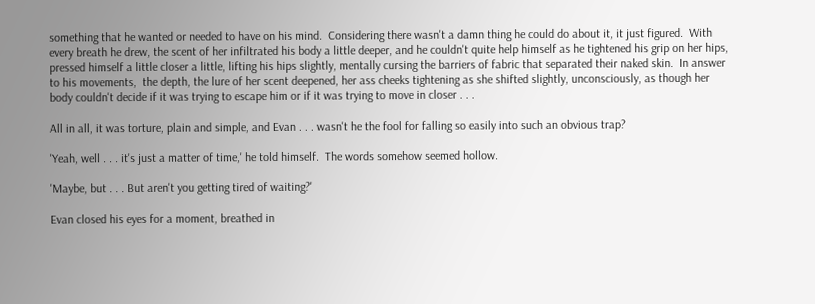something that he wanted or needed to have on his mind.  Considering there wasn't a damn thing he could do about it, it just figured.  With every breath he drew, the scent of her infiltrated his body a little deeper, and he couldn't quite help himself as he tightened his grip on her hips, pressed himself a little closer a little, lifting his hips slightly, mentally cursing the barriers of fabric that separated their naked skin.  In answer to his movements,  the depth, the lure of her scent deepened, her ass cheeks tightening as she shifted slightly, unconsciously, as though her body couldn't decide if it was trying to escape him or if it was trying to move in closer . . .

All in all, it was torture, plain and simple, and Evan . . . wasn't he the fool for falling so easily into such an obvious trap?

'Yeah, well . . . it's just a matter of time,' he told himself.  The words somehow seemed hollow.

'Maybe, but . . . But aren't you getting tired of waiting?'

Evan closed his eyes for a moment, breathed in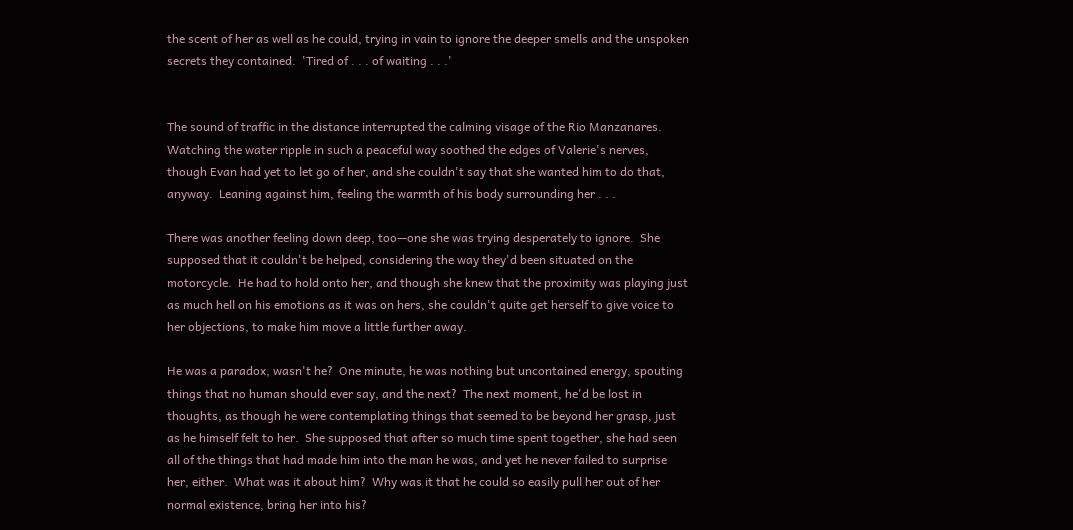the scent of her as well as he could, trying in vain to ignore the deeper smells and the unspoken secrets they contained.  'Tired of . . . of waiting . . .'


The sound of traffic in the distance interrupted the calming visage of the Rio Manzanares.  Watching the water ripple in such a peaceful way soothed the edges of Valerie's nerves, though Evan had yet to let go of her, and she couldn't say that she wanted him to do that, anyway.  Leaning against him, feeling the warmth of his body surrounding her . . .

There was another feeling down deep, too—one she was trying desperately to ignore.  She supposed that it couldn't be helped, considering the way they'd been situated on the motorcycle.  He had to hold onto her, and though she knew that the proximity was playing just as much hell on his emotions as it was on hers, she couldn't quite get herself to give voice to her objections, to make him move a little further away.

He was a paradox, wasn't he?  One minute, he was nothing but uncontained energy, spouting things that no human should ever say, and the next?  The next moment, he'd be lost in thoughts, as though he were contemplating things that seemed to be beyond her grasp, just as he himself felt to her.  She supposed that after so much time spent together, she had seen all of the things that had made him into the man he was, and yet he never failed to surprise her, either.  What was it about him?  Why was it that he could so easily pull her out of her normal existence, bring her into his?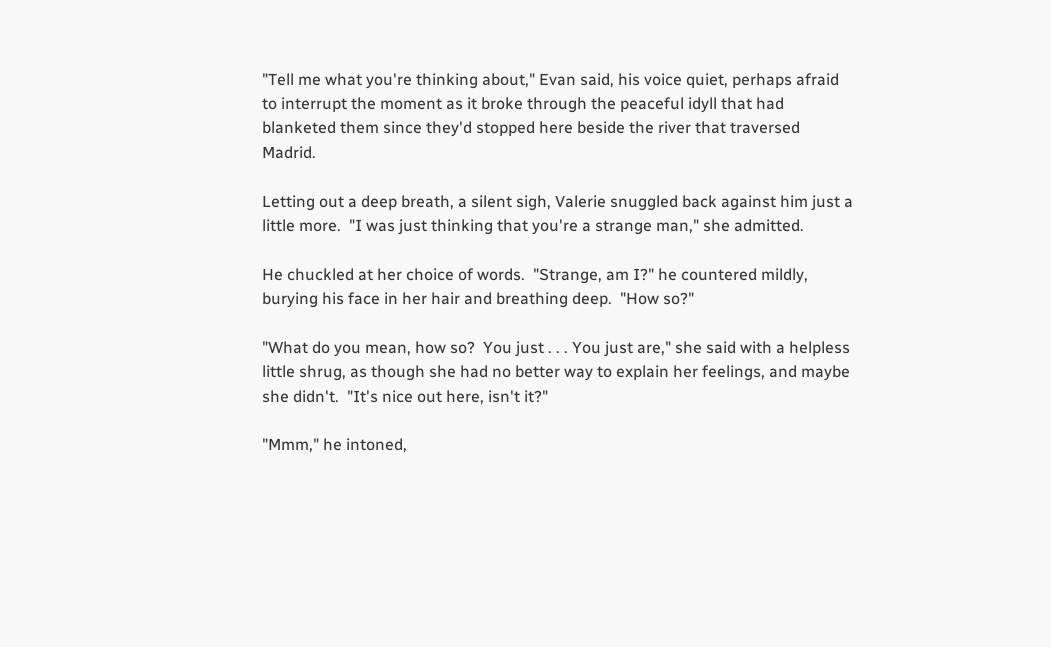"Tell me what you're thinking about," Evan said, his voice quiet, perhaps afraid to interrupt the moment as it broke through the peaceful idyll that had blanketed them since they'd stopped here beside the river that traversed Madrid.

Letting out a deep breath, a silent sigh, Valerie snuggled back against him just a little more.  "I was just thinking that you're a strange man," she admitted.

He chuckled at her choice of words.  "Strange, am I?" he countered mildly, burying his face in her hair and breathing deep.  "How so?"

"What do you mean, how so?  You just . . . You just are," she said with a helpless little shrug, as though she had no better way to explain her feelings, and maybe she didn't.  "It's nice out here, isn't it?"

"Mmm," he intoned,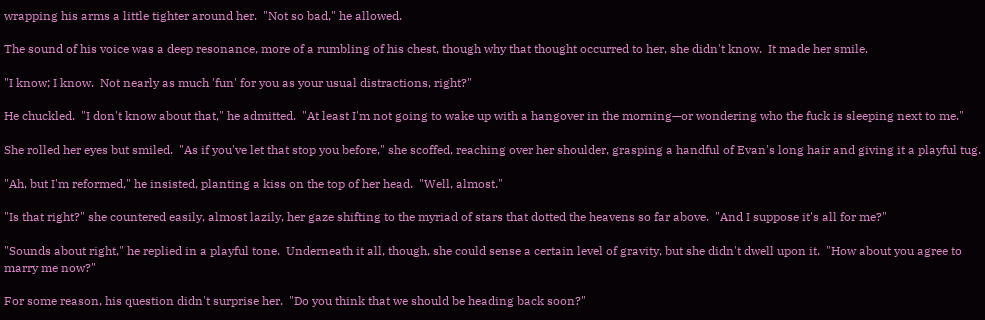wrapping his arms a little tighter around her.  "Not so bad," he allowed.

The sound of his voice was a deep resonance, more of a rumbling of his chest, though why that thought occurred to her, she didn't know.  It made her smile.

"I know; I know.  Not nearly as much 'fun' for you as your usual distractions, right?"

He chuckled.  "I don't know about that," he admitted.  "At least I'm not going to wake up with a hangover in the morning—or wondering who the fuck is sleeping next to me."

She rolled her eyes but smiled.  "As if you've let that stop you before," she scoffed, reaching over her shoulder, grasping a handful of Evan's long hair and giving it a playful tug.

"Ah, but I'm reformed," he insisted, planting a kiss on the top of her head.  "Well, almost."

"Is that right?" she countered easily, almost lazily, her gaze shifting to the myriad of stars that dotted the heavens so far above.  "And I suppose it's all for me?"

"Sounds about right," he replied in a playful tone.  Underneath it all, though, she could sense a certain level of gravity, but she didn't dwell upon it.  "How about you agree to marry me now?"

For some reason, his question didn't surprise her.  "Do you think that we should be heading back soon?"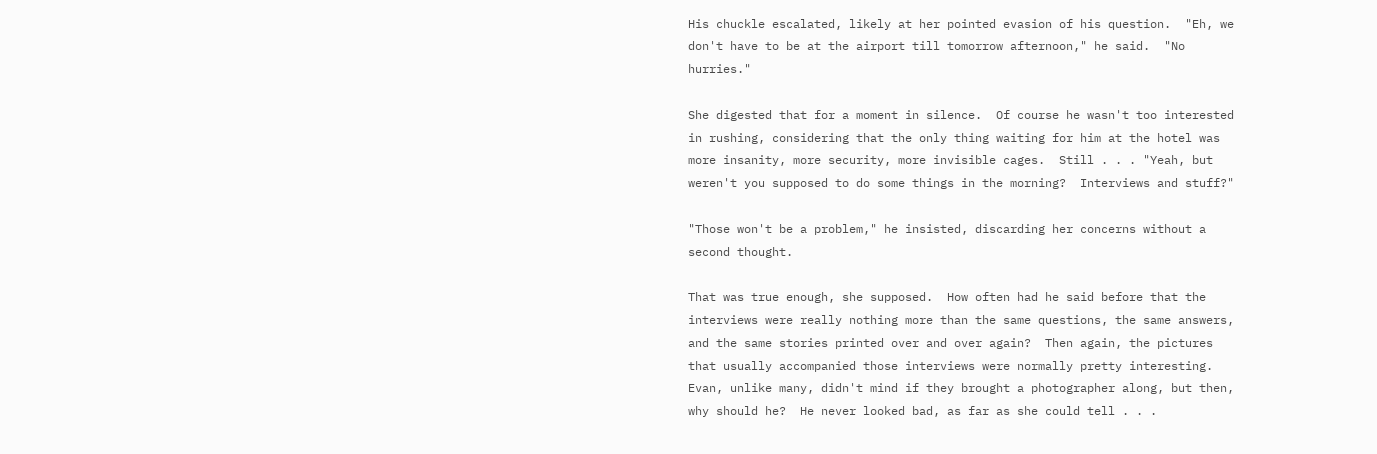His chuckle escalated, likely at her pointed evasion of his question.  "Eh, we don't have to be at the airport till tomorrow afternoon," he said.  "No hurries."

She digested that for a moment in silence.  Of course he wasn't too interested in rushing, considering that the only thing waiting for him at the hotel was more insanity, more security, more invisible cages.  Still . . . "Yeah, but weren't you supposed to do some things in the morning?  Interviews and stuff?"

"Those won't be a problem," he insisted, discarding her concerns without a second thought.

That was true enough, she supposed.  How often had he said before that the interviews were really nothing more than the same questions, the same answers, and the same stories printed over and over again?  Then again, the pictures that usually accompanied those interviews were normally pretty interesting.  Evan, unlike many, didn't mind if they brought a photographer along, but then, why should he?  He never looked bad, as far as she could tell . . .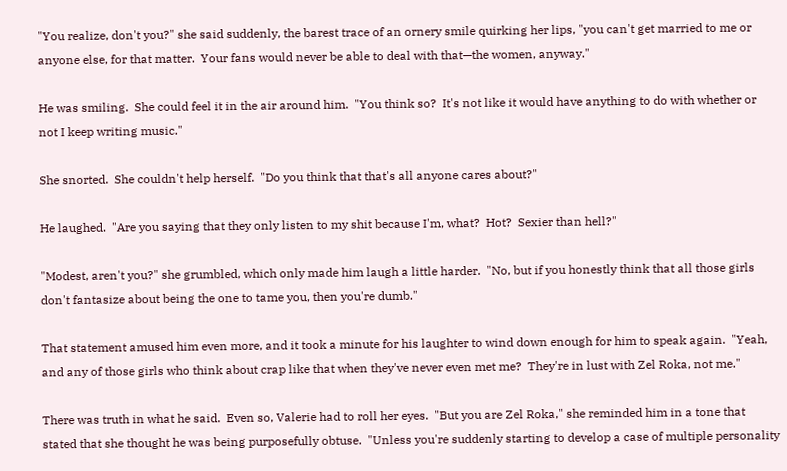"You realize, don't you?" she said suddenly, the barest trace of an ornery smile quirking her lips, "you can't get married to me or anyone else, for that matter.  Your fans would never be able to deal with that—the women, anyway."

He was smiling.  She could feel it in the air around him.  "You think so?  It's not like it would have anything to do with whether or not I keep writing music."

She snorted.  She couldn't help herself.  "Do you think that that's all anyone cares about?"

He laughed.  "Are you saying that they only listen to my shit because I'm, what?  Hot?  Sexier than hell?"

"Modest, aren't you?" she grumbled, which only made him laugh a little harder.  "No, but if you honestly think that all those girls don't fantasize about being the one to tame you, then you're dumb."

That statement amused him even more, and it took a minute for his laughter to wind down enough for him to speak again.  "Yeah, and any of those girls who think about crap like that when they've never even met me?  They're in lust with Zel Roka, not me."

There was truth in what he said.  Even so, Valerie had to roll her eyes.  "But you are Zel Roka," she reminded him in a tone that stated that she thought he was being purposefully obtuse.  "Unless you're suddenly starting to develop a case of multiple personality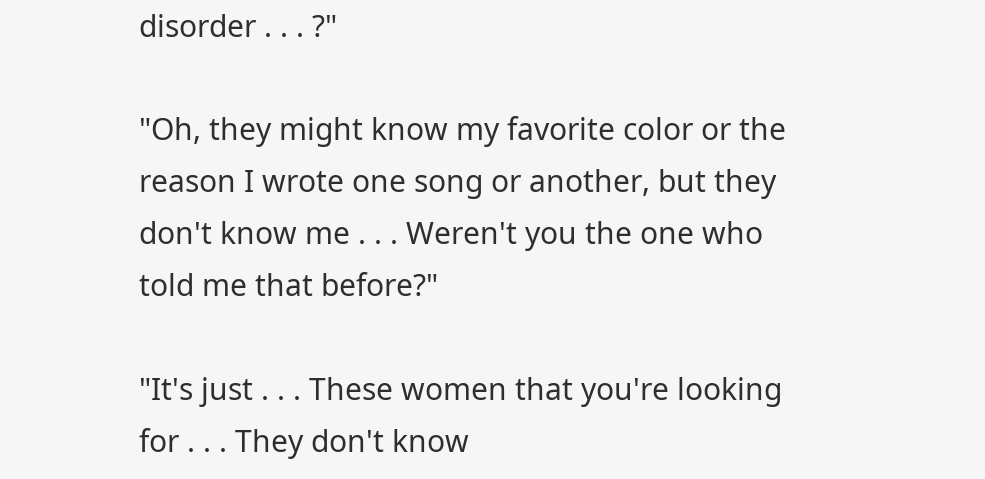disorder . . . ?"

"Oh, they might know my favorite color or the reason I wrote one song or another, but they don't know me . . . Weren't you the one who told me that before?"

"It's just . . . These women that you're looking for . . . They don't know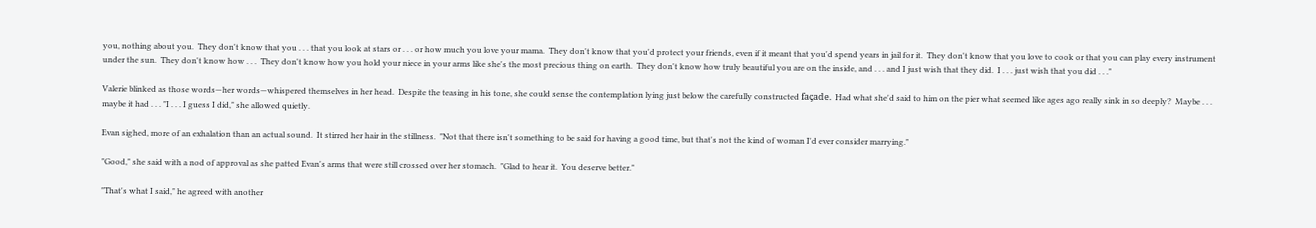you, nothing about you.  They don't know that you . . . that you look at stars or . . . or how much you love your mama.  They don't know that you'd protect your friends, even if it meant that you'd spend years in jail for it.  They don't know that you love to cook or that you can play every instrument under the sun.  They don't know how . . .  They don't know how you hold your niece in your arms like she's the most precious thing on earth.  They don't know how truly beautiful you are on the inside, and . . . and I just wish that they did.  I . . . just wish that you did . . ."

Valerie blinked as those words—her words—whispered themselves in her head.  Despite the teasing in his tone, she could sense the contemplation lying just below the carefully constructed façade.  Had what she'd said to him on the pier what seemed like ages ago really sink in so deeply?  Maybe . . . maybe it had . . . "I . . . I guess I did," she allowed quietly.

Evan sighed, more of an exhalation than an actual sound.  It stirred her hair in the stillness.  "Not that there isn't something to be said for having a good time, but that's not the kind of woman I'd ever consider marrying."

"Good," she said with a nod of approval as she patted Evan's arms that were still crossed over her stomach.  "Glad to hear it.  You deserve better."

"That's what I said," he agreed with another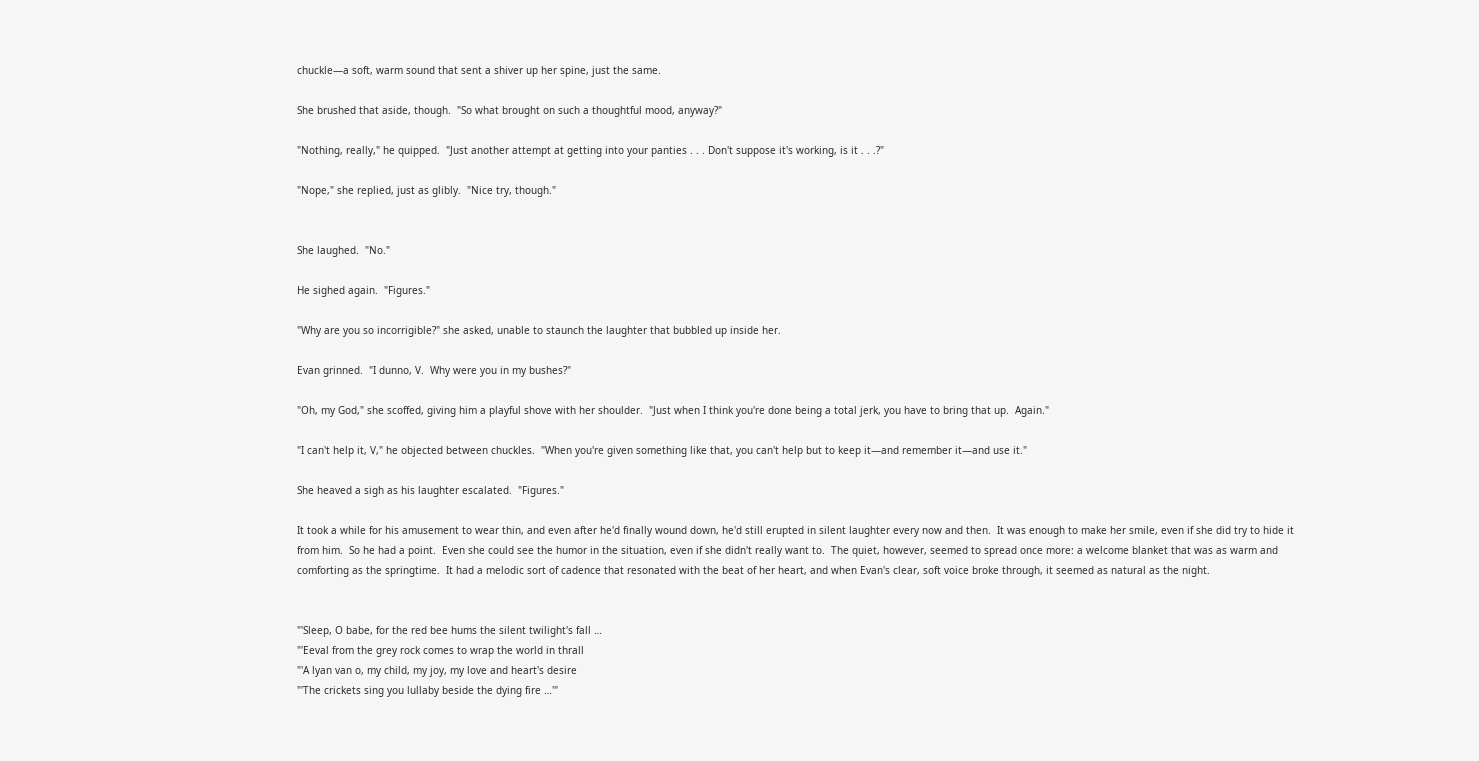chuckle—a soft, warm sound that sent a shiver up her spine, just the same.

She brushed that aside, though.  "So what brought on such a thoughtful mood, anyway?"

"Nothing, really," he quipped.  "Just another attempt at getting into your panties . . . Don't suppose it's working, is it . . .?"

"Nope," she replied, just as glibly.  "Nice try, though."


She laughed.  "No."

He sighed again.  "Figures."

"Why are you so incorrigible?" she asked, unable to staunch the laughter that bubbled up inside her.

Evan grinned.  "I dunno, V.  Why were you in my bushes?"

"Oh, my God," she scoffed, giving him a playful shove with her shoulder.  "Just when I think you're done being a total jerk, you have to bring that up.  Again."

"I can't help it, V," he objected between chuckles.  "When you're given something like that, you can't help but to keep it—and remember it—and use it."

She heaved a sigh as his laughter escalated.  "Figures."

It took a while for his amusement to wear thin, and even after he'd finally wound down, he'd still erupted in silent laughter every now and then.  It was enough to make her smile, even if she did try to hide it from him.  So he had a point.  Even she could see the humor in the situation, even if she didn't really want to.  The quiet, however, seemed to spread once more: a welcome blanket that was as warm and comforting as the springtime.  It had a melodic sort of cadence that resonated with the beat of her heart, and when Evan's clear, soft voice broke through, it seemed as natural as the night.


"'Sleep, O babe, for the red bee hums the silent twilight's fall …
"'Eeval from the grey rock comes to wrap the world in thrall
"'A lyan van o, my child, my joy, my love and heart's desire
"'The crickets sing you lullaby beside the dying fire …'"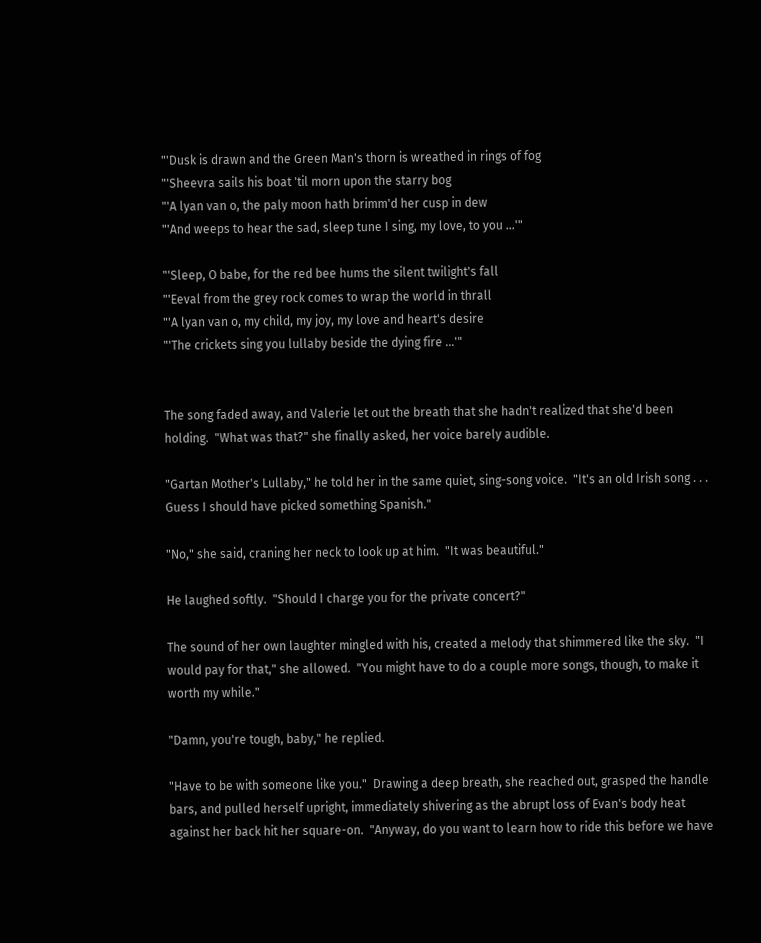"'Dusk is drawn and the Green Man's thorn is wreathed in rings of fog
"'Sheevra sails his boat 'til morn upon the starry bog
"'A lyan van o, the paly moon hath brimm'd her cusp in dew
"'And weeps to hear the sad, sleep tune I sing, my love, to you …'"

"'Sleep, O babe, for the red bee hums the silent twilight's fall
"'Eeval from the grey rock comes to wrap the world in thrall
"'A lyan van o, my child, my joy, my love and heart's desire
"'The crickets sing you lullaby beside the dying fire …'"


The song faded away, and Valerie let out the breath that she hadn't realized that she'd been holding.  "What was that?" she finally asked, her voice barely audible.

"Gartan Mother's Lullaby," he told her in the same quiet, sing-song voice.  "It's an old Irish song . . . Guess I should have picked something Spanish."

"No," she said, craning her neck to look up at him.  "It was beautiful."

He laughed softly.  "Should I charge you for the private concert?"

The sound of her own laughter mingled with his, created a melody that shimmered like the sky.  "I would pay for that," she allowed.  "You might have to do a couple more songs, though, to make it worth my while."

"Damn, you're tough, baby," he replied.

"Have to be with someone like you."  Drawing a deep breath, she reached out, grasped the handle bars, and pulled herself upright, immediately shivering as the abrupt loss of Evan's body heat against her back hit her square-on.  "Anyway, do you want to learn how to ride this before we have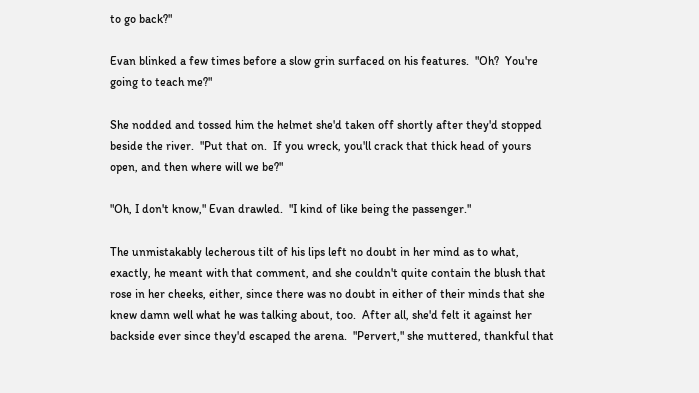to go back?"

Evan blinked a few times before a slow grin surfaced on his features.  "Oh?  You're going to teach me?"

She nodded and tossed him the helmet she'd taken off shortly after they'd stopped beside the river.  "Put that on.  If you wreck, you'll crack that thick head of yours open, and then where will we be?"

"Oh, I don't know," Evan drawled.  "I kind of like being the passenger."

The unmistakably lecherous tilt of his lips left no doubt in her mind as to what, exactly, he meant with that comment, and she couldn't quite contain the blush that rose in her cheeks, either, since there was no doubt in either of their minds that she knew damn well what he was talking about, too.  After all, she'd felt it against her backside ever since they'd escaped the arena.  "Pervert," she muttered, thankful that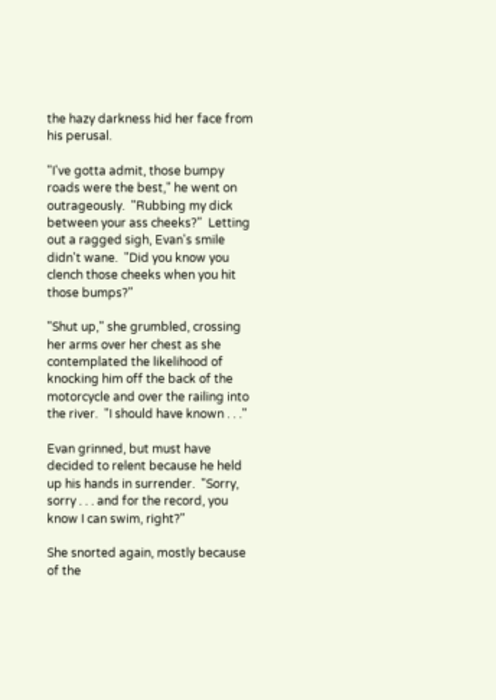the hazy darkness hid her face from his perusal.

"I've gotta admit, those bumpy roads were the best," he went on outrageously.  "Rubbing my dick between your ass cheeks?"  Letting out a ragged sigh, Evan's smile didn't wane.  "Did you know you clench those cheeks when you hit those bumps?"

"Shut up," she grumbled, crossing her arms over her chest as she contemplated the likelihood of knocking him off the back of the motorcycle and over the railing into the river.  "I should have known . . ."

Evan grinned, but must have decided to relent because he held up his hands in surrender.  "Sorry, sorry . . . and for the record, you know I can swim, right?"

She snorted again, mostly because of the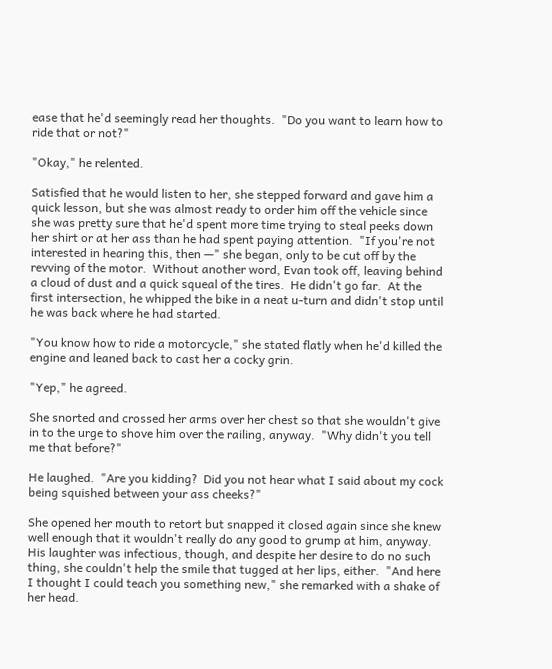ease that he'd seemingly read her thoughts.  "Do you want to learn how to ride that or not?"

"Okay," he relented.

Satisfied that he would listen to her, she stepped forward and gave him a quick lesson, but she was almost ready to order him off the vehicle since she was pretty sure that he'd spent more time trying to steal peeks down her shirt or at her ass than he had spent paying attention.  "If you're not interested in hearing this, then —" she began, only to be cut off by the revving of the motor.  Without another word, Evan took off, leaving behind a cloud of dust and a quick squeal of the tires.  He didn't go far.  At the first intersection, he whipped the bike in a neat u-turn and didn't stop until he was back where he had started.

"You know how to ride a motorcycle," she stated flatly when he'd killed the engine and leaned back to cast her a cocky grin.

"Yep," he agreed.

She snorted and crossed her arms over her chest so that she wouldn't give in to the urge to shove him over the railing, anyway.  "Why didn't you tell me that before?"

He laughed.  "Are you kidding?  Did you not hear what I said about my cock being squished between your ass cheeks?"

She opened her mouth to retort but snapped it closed again since she knew well enough that it wouldn't really do any good to grump at him, anyway.  His laughter was infectious, though, and despite her desire to do no such thing, she couldn't help the smile that tugged at her lips, either.  "And here I thought I could teach you something new," she remarked with a shake of her head.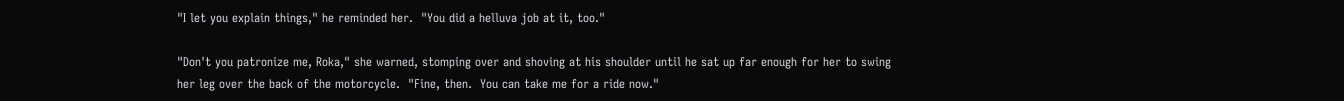"I let you explain things," he reminded her.  "You did a helluva job at it, too."

"Don't you patronize me, Roka," she warned, stomping over and shoving at his shoulder until he sat up far enough for her to swing her leg over the back of the motorcycle.  "Fine, then.  You can take me for a ride now."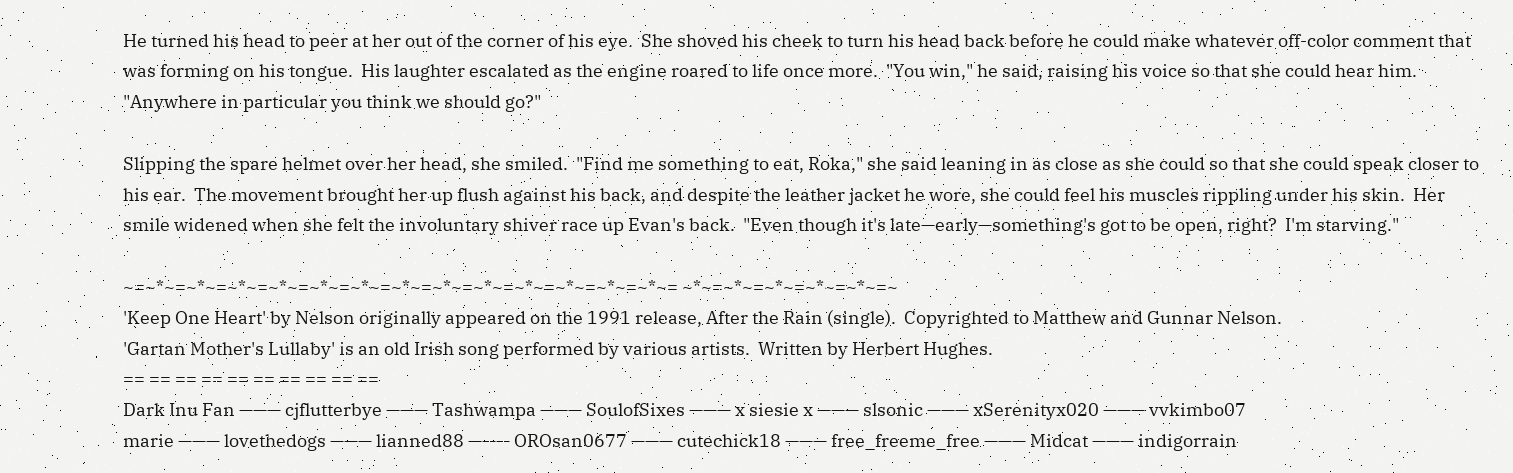He turned his head to peer at her out of the corner of his eye.  She shoved his cheek to turn his head back before he could make whatever off-color comment that was forming on his tongue.  His laughter escalated as the engine roared to life once more.  "You win," he said, raising his voice so that she could hear him.  "Anywhere in particular you think we should go?"

Slipping the spare helmet over her head, she smiled.  "Find me something to eat, Roka," she said leaning in as close as she could so that she could speak closer to his ear.  The movement brought her up flush against his back, and despite the leather jacket he wore, she could feel his muscles rippling under his skin.  Her smile widened when she felt the involuntary shiver race up Evan's back.  "Even though it's late—early—something's got to be open, right?  I'm starving."

~=~*~=~*~=~*~=~*~=~*~=~*~=~*~=~*~=~*~=~*~=~*~=~*~=~*~= ~*~=~*~=~*~=~*~=~*~=~
'Keep One Heart' by Nelson originally appeared on the 1991 release, After the Rain (single).  Copyrighted to Matthew and Gunnar Nelson.
'Gartan Mother's Lullaby' is an old Irish song performed by various artists.  Written by Herbert Hughes.
== == == == == == == == == ==
Dark Inu Fan ——— cjflutterbye ——— Tashwampa ——— SoulofSixes ——— x siesie x ——— slsonic ——— xSerenityx020 ——— vvkimbo07
marie ——— lovethedogs ——— lianned88 ——— OROsan0677 ——— cutechick18 ——— free_freeme_free ——— Midcat ——— indigorrain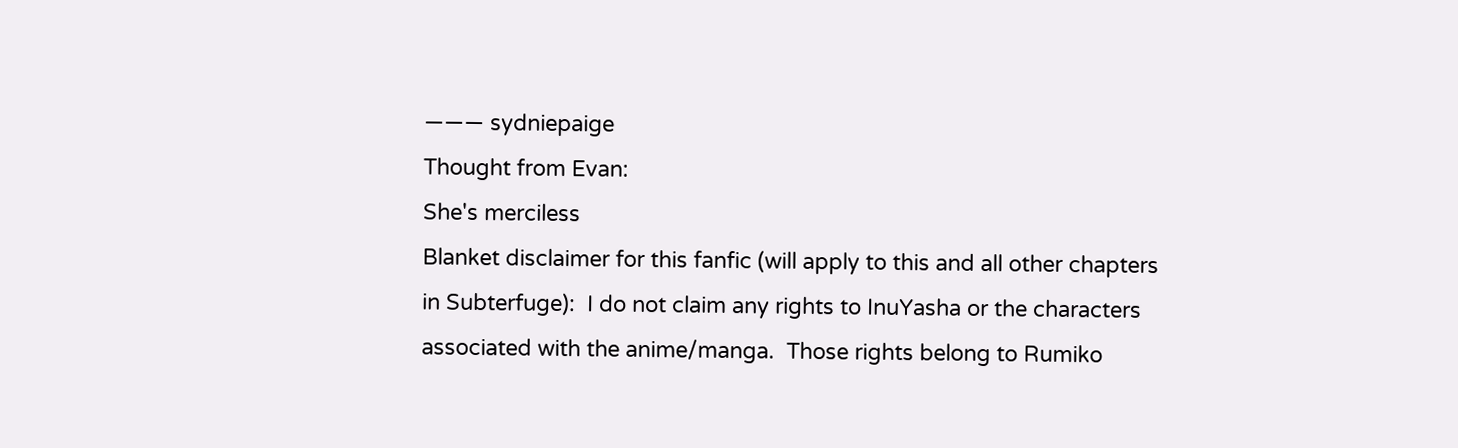——— sydniepaige
Thought from Evan:
She's merciless
Blanket disclaimer for this fanfic (will apply to this and all other chapters in Subterfuge):  I do not claim any rights to InuYasha or the characters associated with the anime/manga.  Those rights belong to Rumiko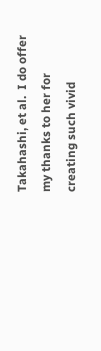Takahashi, et al.  I do offer my thanks to her for creating such vivid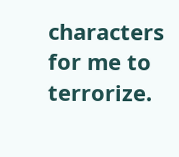characters for me to terrorize.